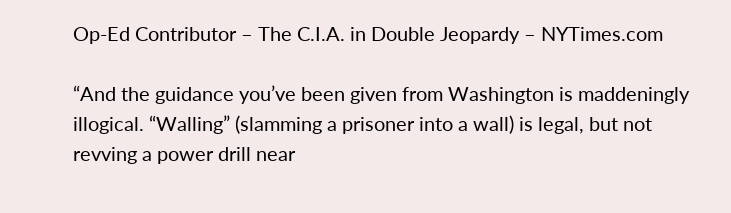Op-Ed Contributor – The C.I.A. in Double Jeopardy – NYTimes.com

“And the guidance you’ve been given from Washington is maddeningly illogical. “Walling” (slamming a prisoner into a wall) is legal, but not revving a power drill near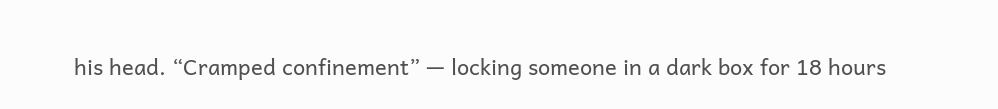his head. “Cramped confinement” — locking someone in a dark box for 18 hours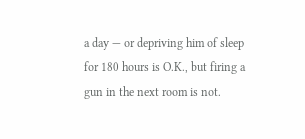a day — or depriving him of sleep for 180 hours is O.K., but firing a gun in the next room is not.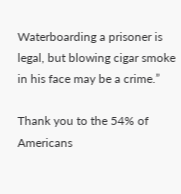Waterboarding a prisoner is legal, but blowing cigar smoke in his face may be a crime.”

Thank you to the 54% of Americans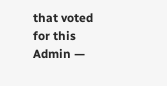that voted for this Admin —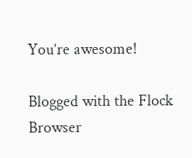You’re awesome!

Blogged with the Flock Browser